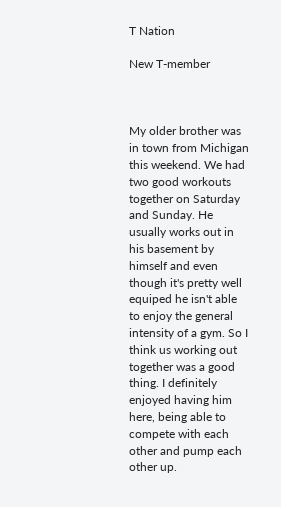T Nation

New T-member



My older brother was in town from Michigan this weekend. We had two good workouts together on Saturday and Sunday. He usually works out in his basement by himself and even though it's pretty well equiped he isn't able to enjoy the general intensity of a gym. So I think us working out together was a good thing. I definitely enjoyed having him here, being able to compete with each other and pump each other up.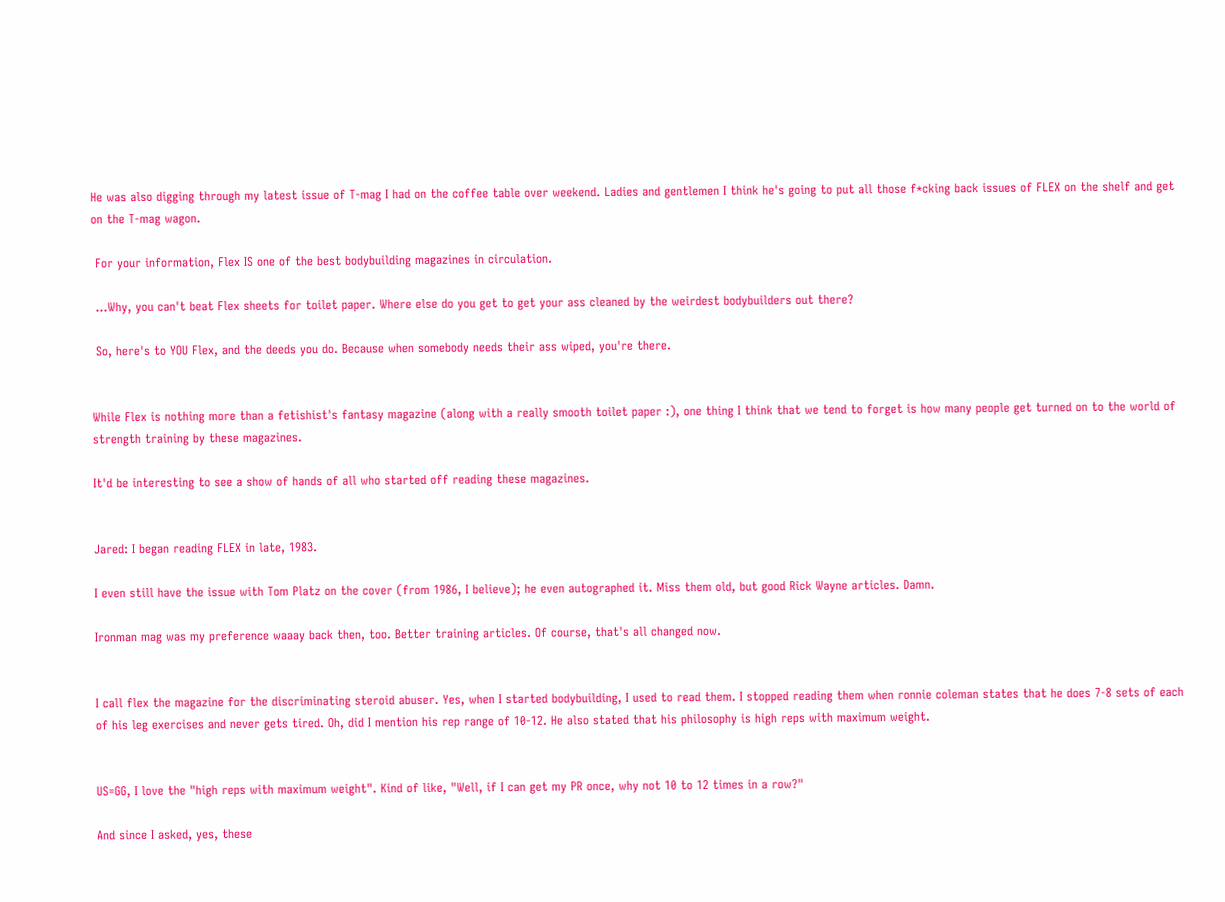He was also digging through my latest issue of T-mag I had on the coffee table over weekend. Ladies and gentlemen I think he's going to put all those f*cking back issues of FLEX on the shelf and get on the T-mag wagon.

 For your information, Flex IS one of the best bodybuilding magazines in circulation.

 ...Why, you can't beat Flex sheets for toilet paper. Where else do you get to get your ass cleaned by the weirdest bodybuilders out there?

 So, here's to YOU Flex, and the deeds you do. Because when somebody needs their ass wiped, you're there.


While Flex is nothing more than a fetishist's fantasy magazine (along with a really smooth toilet paper :), one thing I think that we tend to forget is how many people get turned on to the world of strength training by these magazines.

It'd be interesting to see a show of hands of all who started off reading these magazines.


Jared: I began reading FLEX in late, 1983.

I even still have the issue with Tom Platz on the cover (from 1986, I believe); he even autographed it. Miss them old, but good Rick Wayne articles. Damn.

Ironman mag was my preference waaay back then, too. Better training articles. Of course, that's all changed now.


I call flex the magazine for the discriminating steroid abuser. Yes, when I started bodybuilding, I used to read them. I stopped reading them when ronnie coleman states that he does 7-8 sets of each of his leg exercises and never gets tired. Oh, did I mention his rep range of 10-12. He also stated that his philosophy is high reps with maximum weight.


US=GG, I love the "high reps with maximum weight". Kind of like, "Well, if I can get my PR once, why not 10 to 12 times in a row?"

And since I asked, yes, these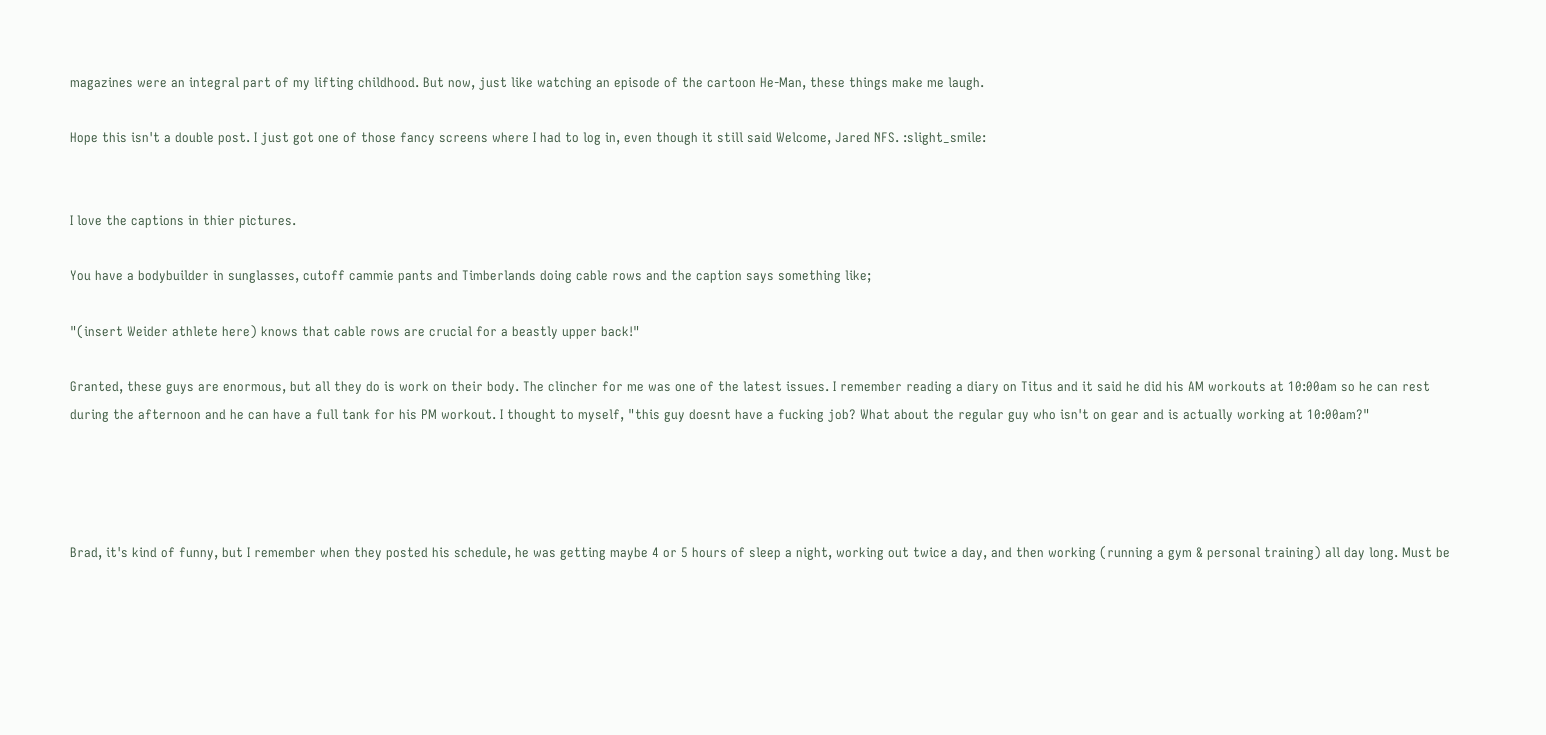magazines were an integral part of my lifting childhood. But now, just like watching an episode of the cartoon He-Man, these things make me laugh.

Hope this isn't a double post. I just got one of those fancy screens where I had to log in, even though it still said Welcome, Jared NFS. :slight_smile:


I love the captions in thier pictures.

You have a bodybuilder in sunglasses, cutoff cammie pants and Timberlands doing cable rows and the caption says something like;

"(insert Weider athlete here) knows that cable rows are crucial for a beastly upper back!"

Granted, these guys are enormous, but all they do is work on their body. The clincher for me was one of the latest issues. I remember reading a diary on Titus and it said he did his AM workouts at 10:00am so he can rest
during the afternoon and he can have a full tank for his PM workout. I thought to myself, "this guy doesnt have a fucking job? What about the regular guy who isn't on gear and is actually working at 10:00am?"




Brad, it's kind of funny, but I remember when they posted his schedule, he was getting maybe 4 or 5 hours of sleep a night, working out twice a day, and then working (running a gym & personal training) all day long. Must be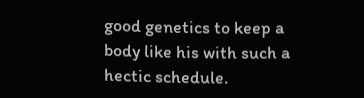good genetics to keep a body like his with such a hectic schedule.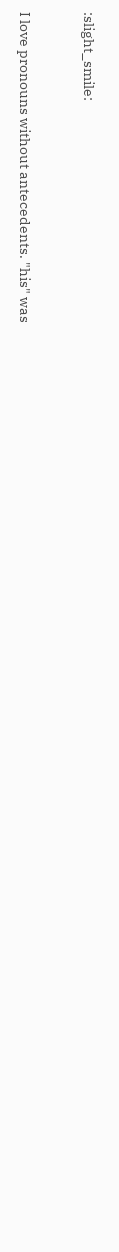:slight_smile:


I love pronouns without antecedents. "his" was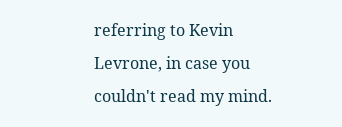referring to Kevin Levrone, in case you couldn't read my mind.